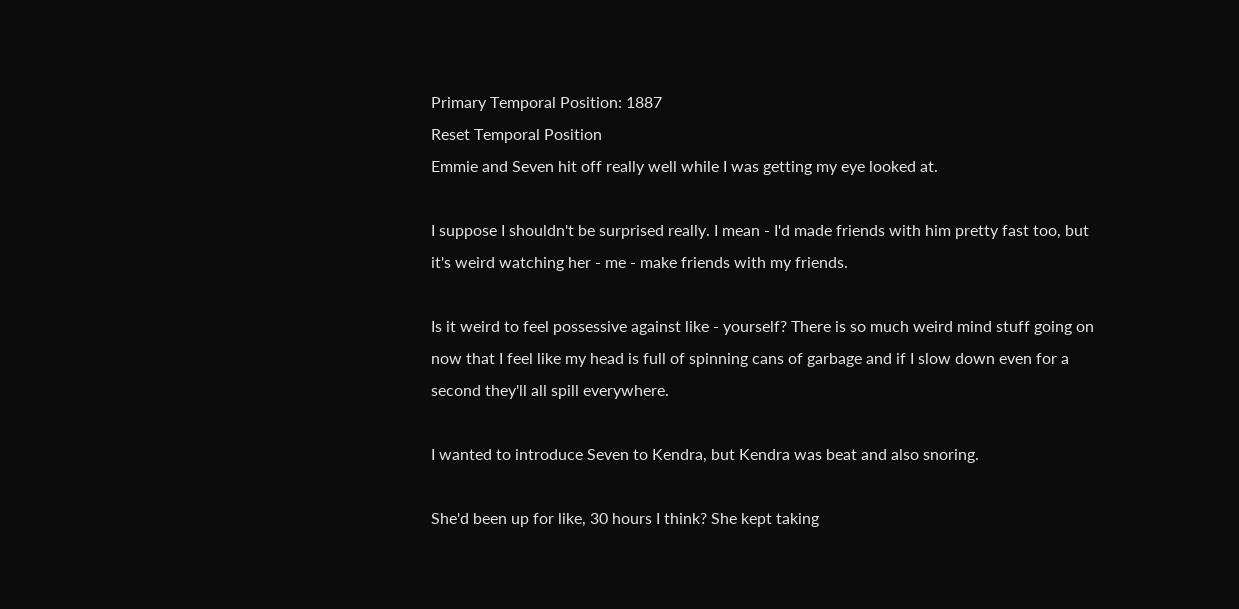Primary Temporal Position: 1887
Reset Temporal Position
Emmie and Seven hit off really well while I was getting my eye looked at.

I suppose I shouldn't be surprised really. I mean - I'd made friends with him pretty fast too, but it's weird watching her - me - make friends with my friends.

Is it weird to feel possessive against like - yourself? There is so much weird mind stuff going on now that I feel like my head is full of spinning cans of garbage and if I slow down even for a second they'll all spill everywhere.

I wanted to introduce Seven to Kendra, but Kendra was beat and also snoring.

She'd been up for like, 30 hours I think? She kept taking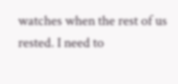watches when the rest of us rested. I need to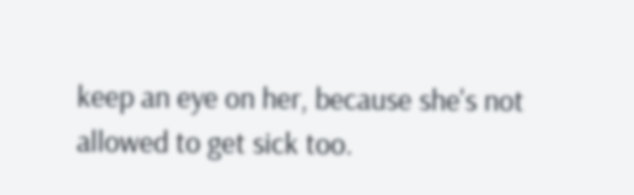keep an eye on her, because she's not allowed to get sick too.